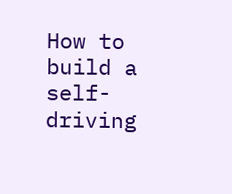How to build a self-driving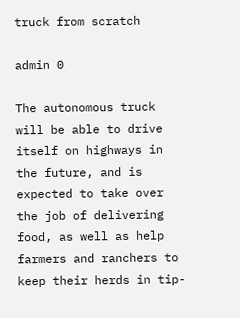truck from scratch

admin 0

The autonomous truck will be able to drive itself on highways in the future, and is expected to take over the job of delivering food, as well as help farmers and ranchers to keep their herds in tip-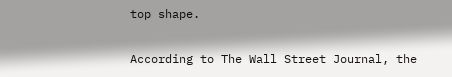top shape.

According to The Wall Street Journal, the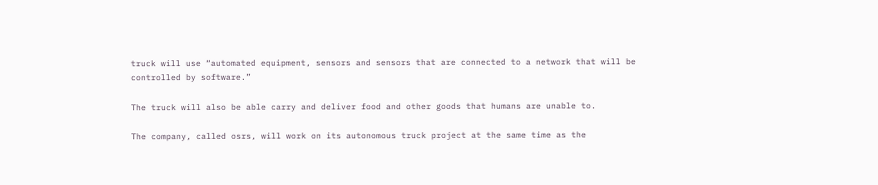truck will use “automated equipment, sensors and sensors that are connected to a network that will be controlled by software.”

The truck will also be able carry and deliver food and other goods that humans are unable to.

The company, called osrs, will work on its autonomous truck project at the same time as the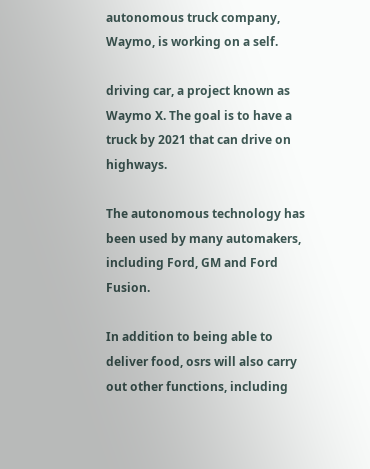autonomous truck company, Waymo, is working on a self.

driving car, a project known as Waymo X. The goal is to have a truck by 2021 that can drive on highways.

The autonomous technology has been used by many automakers, including Ford, GM and Ford Fusion.

In addition to being able to deliver food, osrs will also carry out other functions, including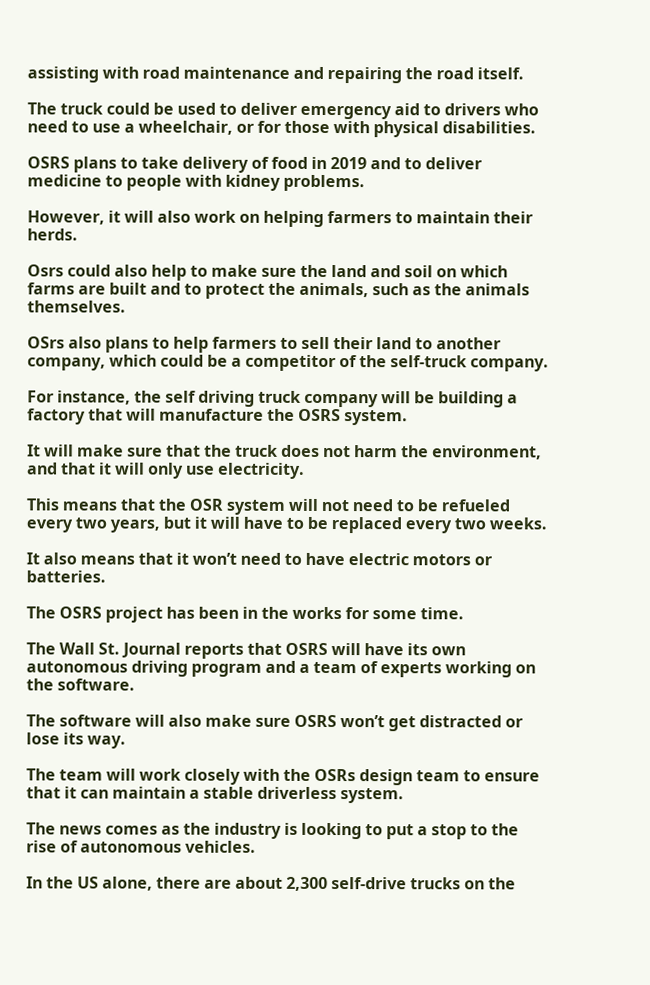assisting with road maintenance and repairing the road itself.

The truck could be used to deliver emergency aid to drivers who need to use a wheelchair, or for those with physical disabilities.

OSRS plans to take delivery of food in 2019 and to deliver medicine to people with kidney problems.

However, it will also work on helping farmers to maintain their herds.

Osrs could also help to make sure the land and soil on which farms are built and to protect the animals, such as the animals themselves.

OSrs also plans to help farmers to sell their land to another company, which could be a competitor of the self-truck company.

For instance, the self driving truck company will be building a factory that will manufacture the OSRS system.

It will make sure that the truck does not harm the environment, and that it will only use electricity.

This means that the OSR system will not need to be refueled every two years, but it will have to be replaced every two weeks.

It also means that it won’t need to have electric motors or batteries.

The OSRS project has been in the works for some time.

The Wall St. Journal reports that OSRS will have its own autonomous driving program and a team of experts working on the software.

The software will also make sure OSRS won’t get distracted or lose its way.

The team will work closely with the OSRs design team to ensure that it can maintain a stable driverless system.

The news comes as the industry is looking to put a stop to the rise of autonomous vehicles.

In the US alone, there are about 2,300 self-drive trucks on the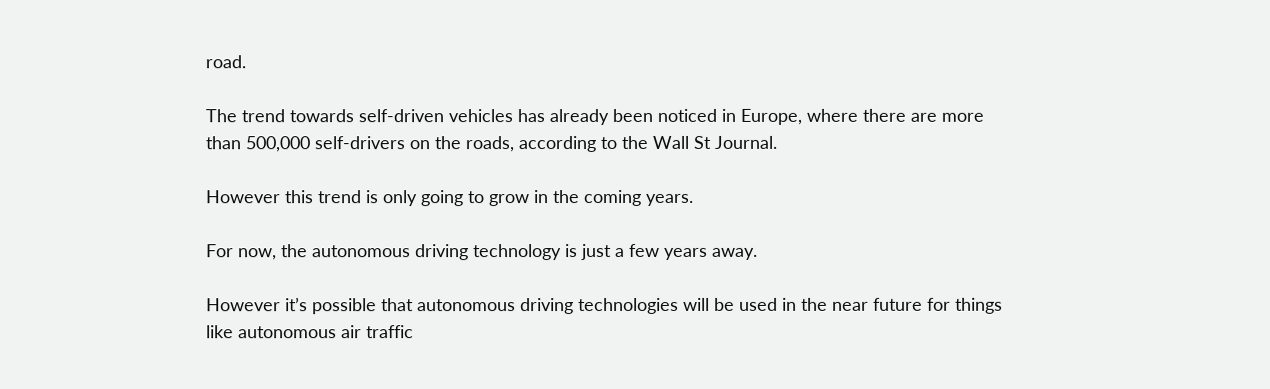road.

The trend towards self-driven vehicles has already been noticed in Europe, where there are more than 500,000 self-drivers on the roads, according to the Wall St Journal.

However this trend is only going to grow in the coming years.

For now, the autonomous driving technology is just a few years away.

However it’s possible that autonomous driving technologies will be used in the near future for things like autonomous air traffic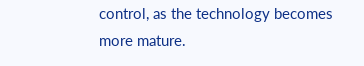control, as the technology becomes more mature.